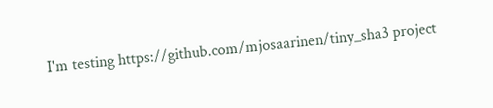I'm testing https://github.com/mjosaarinen/tiny_sha3 project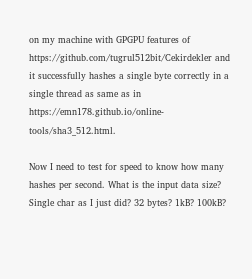on my machine with GPGPU features of https://github.com/tugrul512bit/Cekirdekler and it successfully hashes a single byte correctly in a single thread as same as in https://emn178.github.io/online-tools/sha3_512.html.

Now I need to test for speed to know how many hashes per second. What is the input data size? Single char as I just did? 32 bytes? 1kB? 100kB?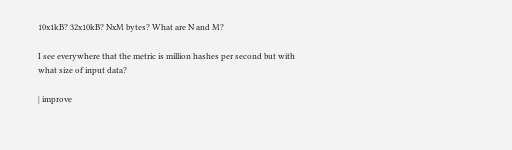10x1kB? 32x10kB? NxM bytes? What are N and M?

I see everywhere that the metric is million hashes per second but with what size of input data?

| improve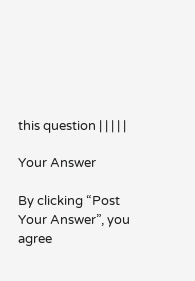this question | | | | |

Your Answer

By clicking “Post Your Answer”, you agree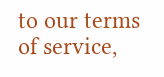to our terms of service,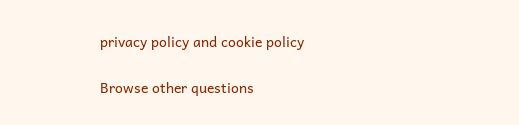privacy policy and cookie policy

Browse other questions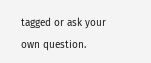tagged or ask your own question.